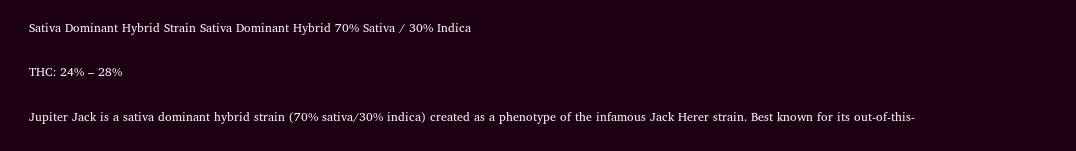Sativa Dominant Hybrid Strain Sativa Dominant Hybrid 70% Sativa / 30% Indica

THC: 24% – 28%

Jupiter Jack is a sativa dominant hybrid strain (70% sativa/30% indica) created as a phenotype of the infamous Jack Herer strain. Best known for its out-of-this-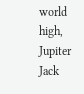world high, Jupiter Jack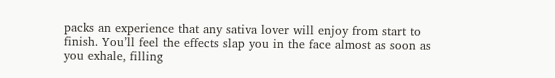packs an experience that any sativa lover will enjoy from start to finish. You’ll feel the effects slap you in the face almost as soon as you exhale, filling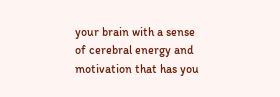your brain with a sense of cerebral energy and motivation that has you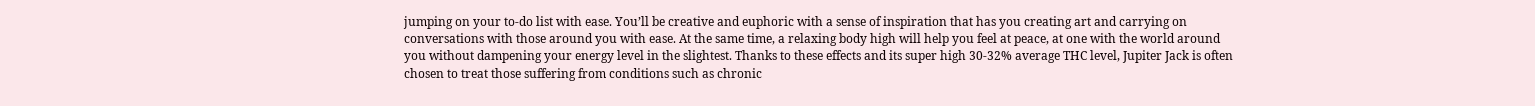jumping on your to-do list with ease. You’ll be creative and euphoric with a sense of inspiration that has you creating art and carrying on conversations with those around you with ease. At the same time, a relaxing body high will help you feel at peace, at one with the world around you without dampening your energy level in the slightest. Thanks to these effects and its super high 30-32% average THC level, Jupiter Jack is often chosen to treat those suffering from conditions such as chronic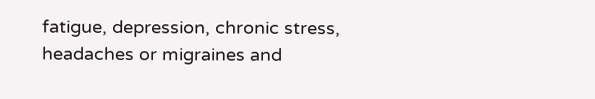fatigue, depression, chronic stress, headaches or migraines and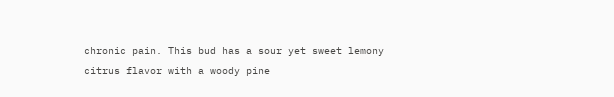chronic pain. This bud has a sour yet sweet lemony citrus flavor with a woody pine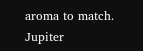aroma to match. Jupiter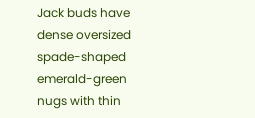Jack buds have dense oversized spade-shaped emerald-green nugs with thin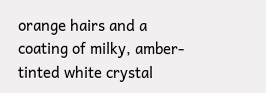orange hairs and a coating of milky, amber-tinted white crystal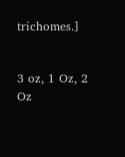trichomes.]


3 oz, 1 Oz, 2 Oz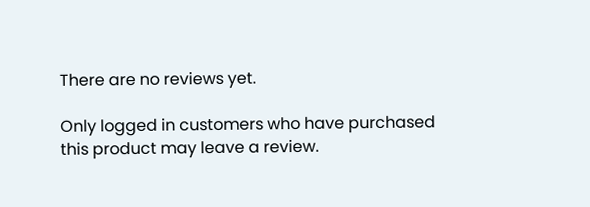There are no reviews yet.

Only logged in customers who have purchased this product may leave a review.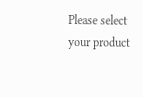Please select your product